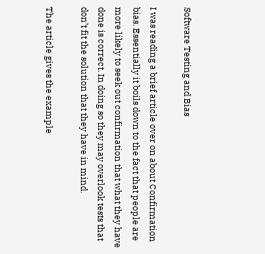Software Testing and Bias

I was reading a brief article over on about Confirmation bias. Essentially it boils down to the fact that people are more likely to seek out confirmation that what they have done is correct. In doing so they may overlook tests that don’t fit the solution that they have in mind.

The article gives the example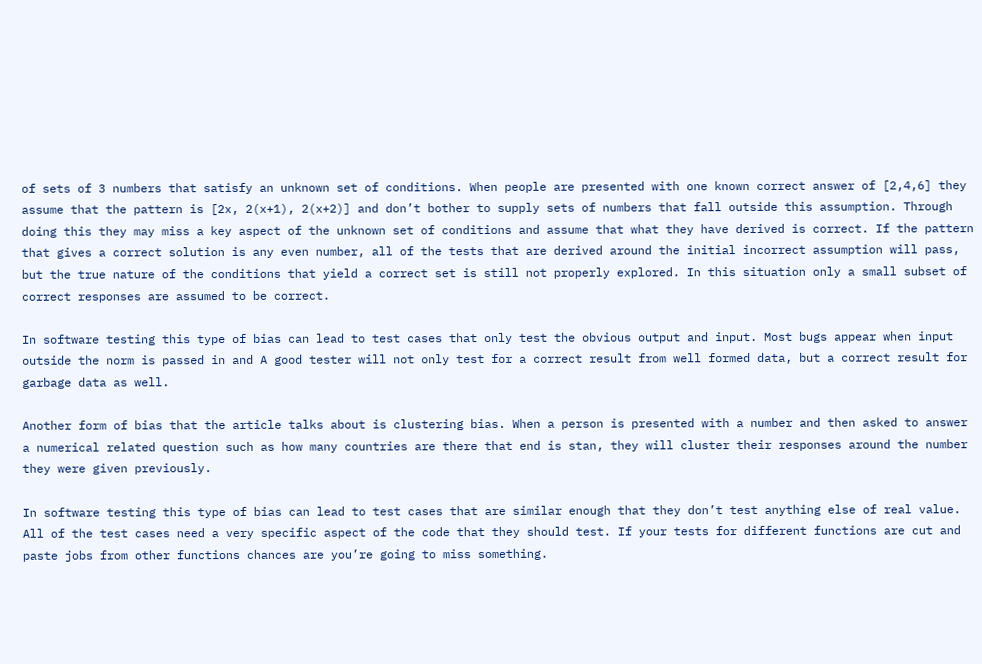of sets of 3 numbers that satisfy an unknown set of conditions. When people are presented with one known correct answer of [2,4,6] they assume that the pattern is [2x, 2(x+1), 2(x+2)] and don’t bother to supply sets of numbers that fall outside this assumption. Through doing this they may miss a key aspect of the unknown set of conditions and assume that what they have derived is correct. If the pattern that gives a correct solution is any even number, all of the tests that are derived around the initial incorrect assumption will pass, but the true nature of the conditions that yield a correct set is still not properly explored. In this situation only a small subset of correct responses are assumed to be correct.

In software testing this type of bias can lead to test cases that only test the obvious output and input. Most bugs appear when input outside the norm is passed in and A good tester will not only test for a correct result from well formed data, but a correct result for garbage data as well.

Another form of bias that the article talks about is clustering bias. When a person is presented with a number and then asked to answer a numerical related question such as how many countries are there that end is stan, they will cluster their responses around the number they were given previously.

In software testing this type of bias can lead to test cases that are similar enough that they don’t test anything else of real value. All of the test cases need a very specific aspect of the code that they should test. If your tests for different functions are cut and paste jobs from other functions chances are you’re going to miss something.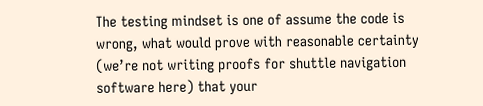The testing mindset is one of assume the code is wrong, what would prove with reasonable certainty (we’re not writing proofs for shuttle navigation software here) that your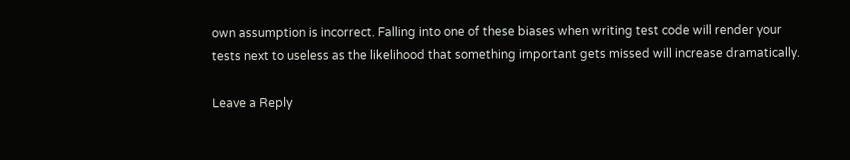own assumption is incorrect. Falling into one of these biases when writing test code will render your tests next to useless as the likelihood that something important gets missed will increase dramatically.

Leave a Reply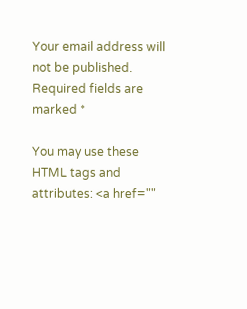Your email address will not be published. Required fields are marked *

You may use these HTML tags and attributes: <a href=""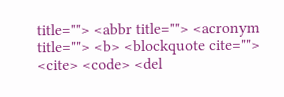title=""> <abbr title=""> <acronym title=""> <b> <blockquote cite=""> <cite> <code> <del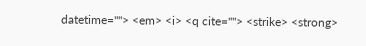datetime=""> <em> <i> <q cite=""> <strike> <strong>